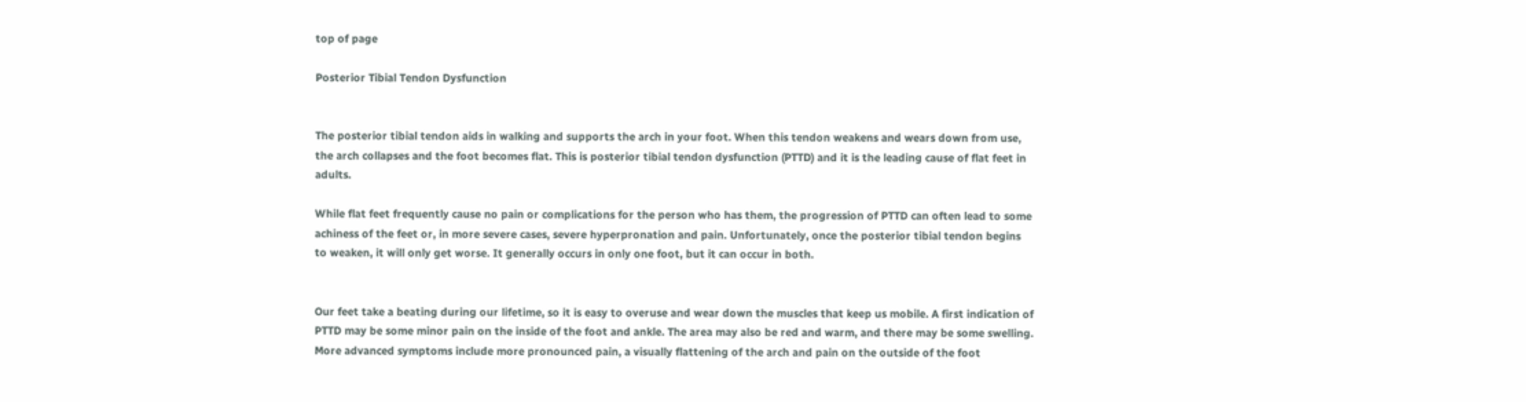top of page

Posterior Tibial Tendon Dysfunction


The posterior tibial tendon aids in walking and supports the arch in your foot. When this tendon weakens and wears down from use, the arch collapses and the foot becomes flat. This is posterior tibial tendon dysfunction (PTTD) and it is the leading cause of flat feet in adults.

While flat feet frequently cause no pain or complications for the person who has them, the progression of PTTD can often lead to some achiness of the feet or, in more severe cases, severe hyperpronation and pain. Unfortunately, once the posterior tibial tendon begins to weaken, it will only get worse. It generally occurs in only one foot, but it can occur in both.


Our feet take a beating during our lifetime, so it is easy to overuse and wear down the muscles that keep us mobile. A first indication of PTTD may be some minor pain on the inside of the foot and ankle. The area may also be red and warm, and there may be some swelling. More advanced symptoms include more pronounced pain, a visually flattening of the arch and pain on the outside of the foot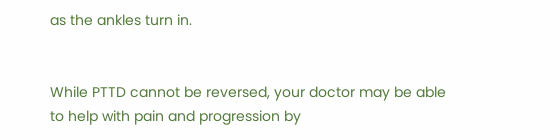as the ankles turn in.


While PTTD cannot be reversed, your doctor may be able to help with pain and progression by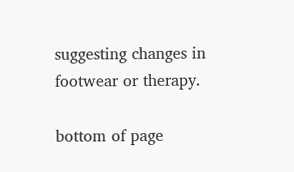suggesting changes in footwear or therapy.

bottom of page